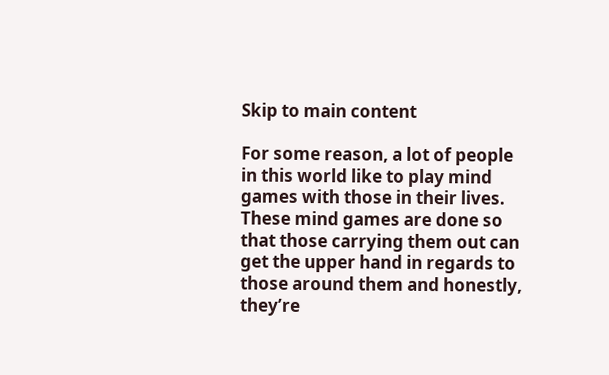Skip to main content

For some reason, a lot of people in this world like to play mind games with those in their lives. These mind games are done so that those carrying them out can get the upper hand in regards to those around them and honestly, they’re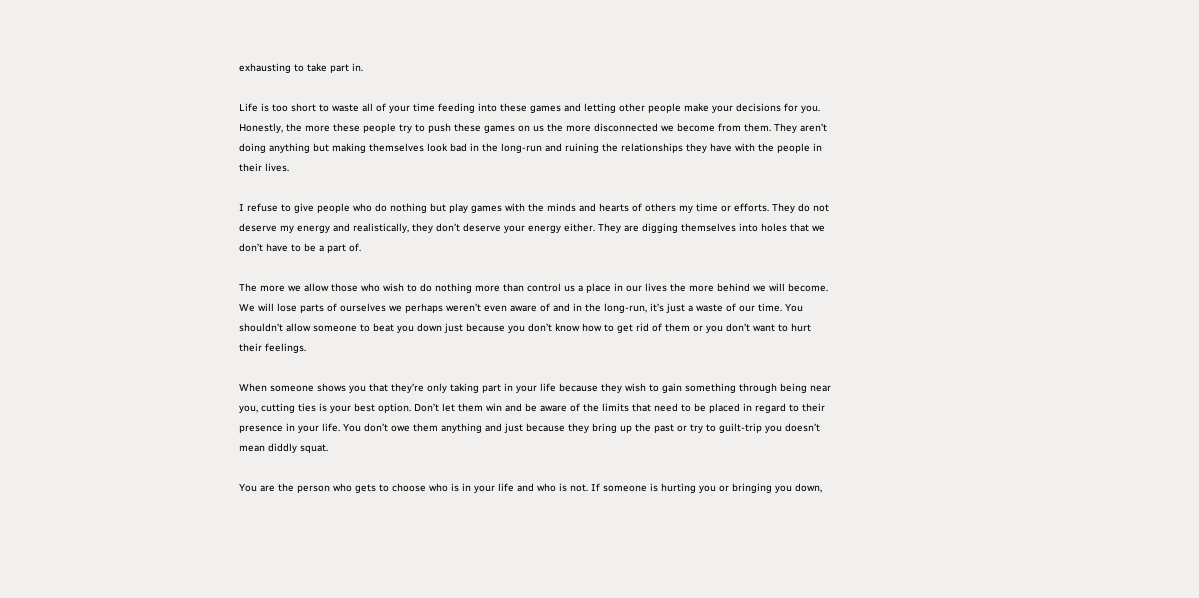exhausting to take part in.

Life is too short to waste all of your time feeding into these games and letting other people make your decisions for you. Honestly, the more these people try to push these games on us the more disconnected we become from them. They aren’t doing anything but making themselves look bad in the long-run and ruining the relationships they have with the people in their lives.

I refuse to give people who do nothing but play games with the minds and hearts of others my time or efforts. They do not deserve my energy and realistically, they don’t deserve your energy either. They are digging themselves into holes that we don’t have to be a part of.

The more we allow those who wish to do nothing more than control us a place in our lives the more behind we will become. We will lose parts of ourselves we perhaps weren’t even aware of and in the long-run, it’s just a waste of our time. You shouldn’t allow someone to beat you down just because you don’t know how to get rid of them or you don’t want to hurt their feelings.

When someone shows you that they’re only taking part in your life because they wish to gain something through being near you, cutting ties is your best option. Don’t let them win and be aware of the limits that need to be placed in regard to their presence in your life. You don’t owe them anything and just because they bring up the past or try to guilt-trip you doesn’t mean diddly squat.

You are the person who gets to choose who is in your life and who is not. If someone is hurting you or bringing you down,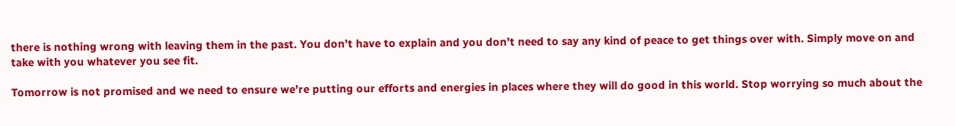there is nothing wrong with leaving them in the past. You don’t have to explain and you don’t need to say any kind of peace to get things over with. Simply move on and take with you whatever you see fit.

Tomorrow is not promised and we need to ensure we’re putting our efforts and energies in places where they will do good in this world. Stop worrying so much about the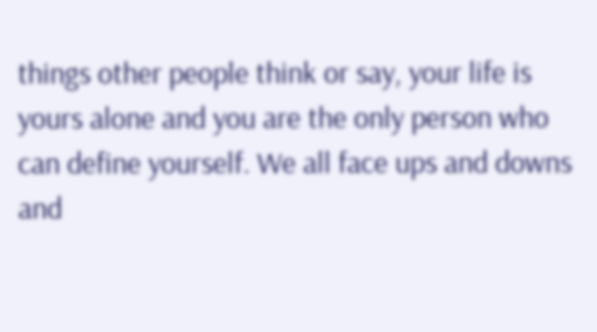things other people think or say, your life is yours alone and you are the only person who can define yourself. We all face ups and downs and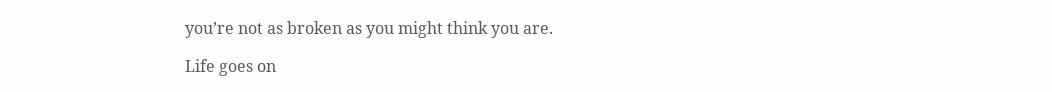you’re not as broken as you might think you are.

Life goes on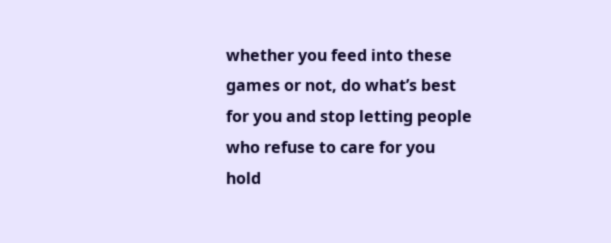whether you feed into these games or not, do what’s best for you and stop letting people who refuse to care for you hold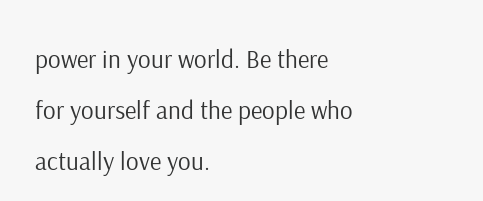power in your world. Be there for yourself and the people who actually love you.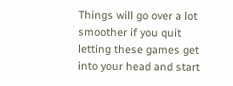Things will go over a lot smoother if you quit letting these games get into your head and start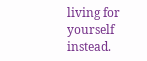living for yourself instead.